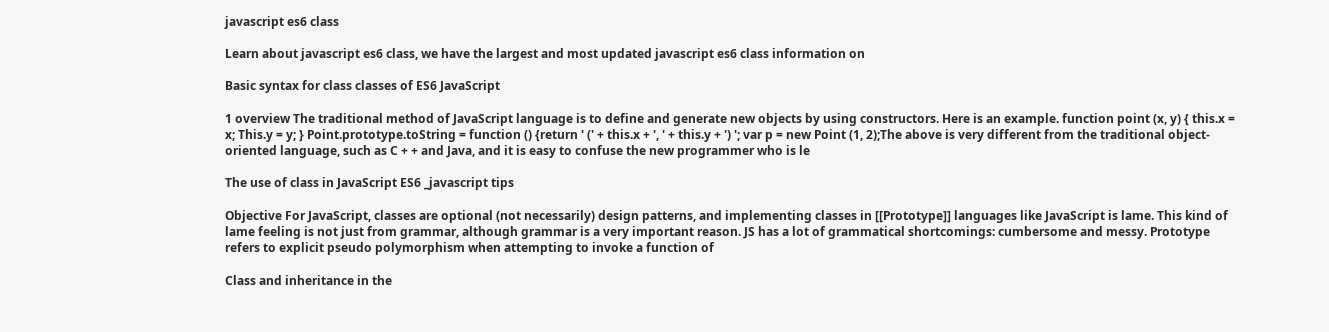javascript es6 class

Learn about javascript es6 class, we have the largest and most updated javascript es6 class information on

Basic syntax for class classes of ES6 JavaScript

1 overview The traditional method of JavaScript language is to define and generate new objects by using constructors. Here is an example. function point (x, y) { this.x = x; This.y = y; } Point.prototype.toString = function () {return ' (' + this.x + ', ' + this.y + ') '; var p = new Point (1, 2);The above is very different from the traditional object-oriented language, such as C + + and Java, and it is easy to confuse the new programmer who is le

The use of class in JavaScript ES6 _javascript tips

Objective For JavaScript, classes are optional (not necessarily) design patterns, and implementing classes in [[Prototype]] languages like JavaScript is lame. This kind of lame feeling is not just from grammar, although grammar is a very important reason. JS has a lot of grammatical shortcomings: cumbersome and messy. Prototype refers to explicit pseudo polymorphism when attempting to invoke a function of

Class and inheritance in the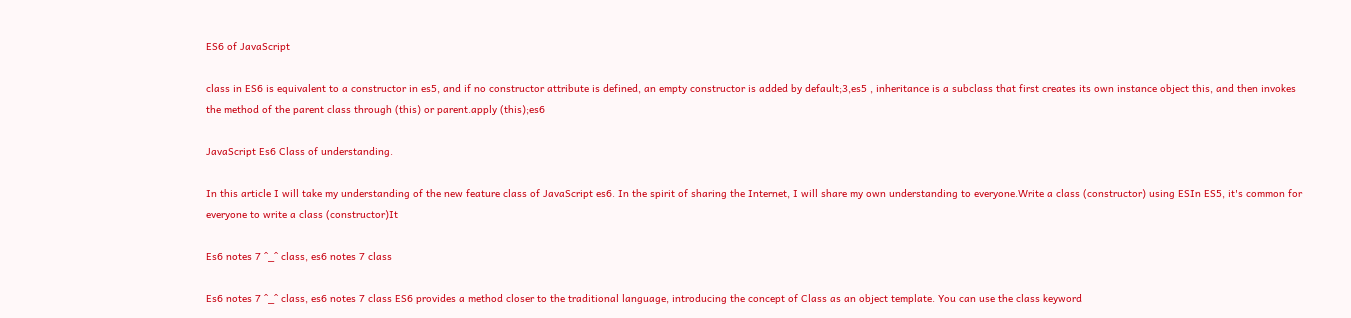ES6 of JavaScript

class in ES6 is equivalent to a constructor in es5, and if no constructor attribute is defined, an empty constructor is added by default;3,es5 , inheritance is a subclass that first creates its own instance object this, and then invokes the method of the parent class through (this) or parent.apply (this);es6

JavaScript Es6 Class of understanding.

In this article I will take my understanding of the new feature class of JavaScript es6. In the spirit of sharing the Internet, I will share my own understanding to everyone.Write a class (constructor) using ESIn ES5, it's common for everyone to write a class (constructor)It

Es6 notes 7 ^_^ class, es6 notes 7 class

Es6 notes 7 ^_^ class, es6 notes 7 class ES6 provides a method closer to the traditional language, introducing the concept of Class as an object template. You can use the class keyword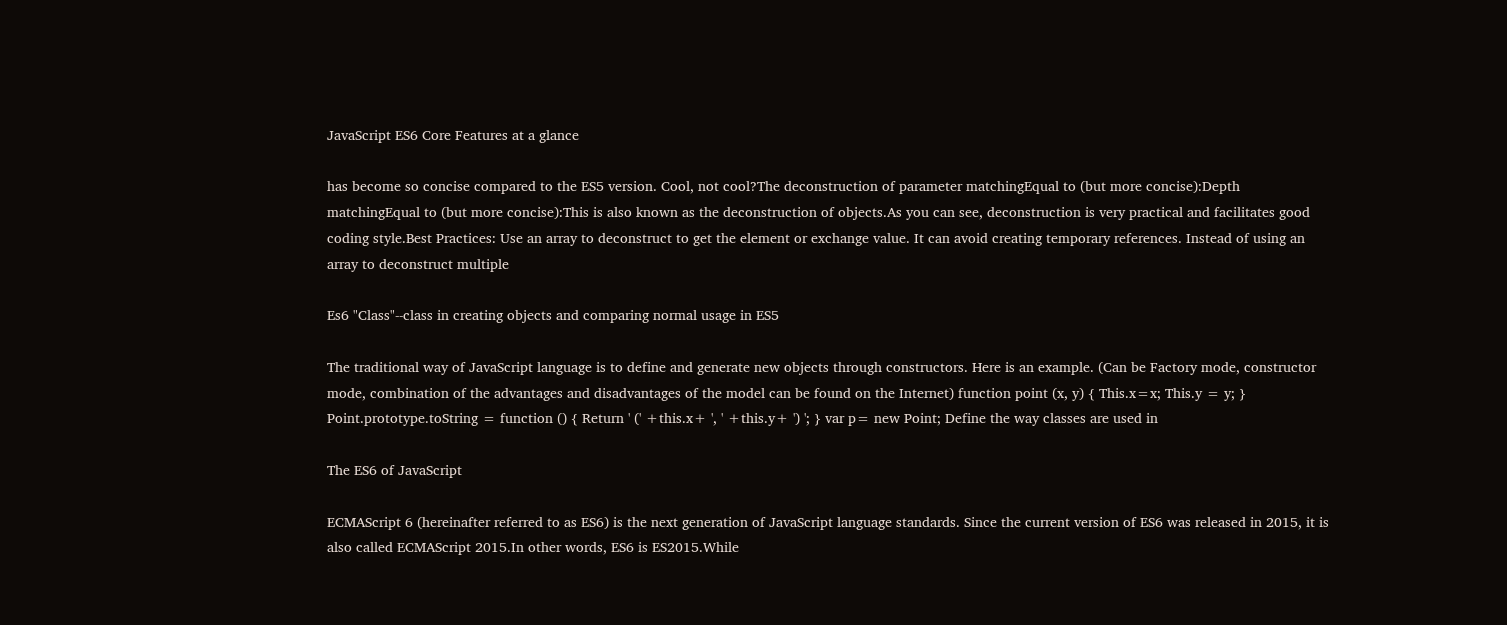JavaScript ES6 Core Features at a glance

has become so concise compared to the ES5 version. Cool, not cool?The deconstruction of parameter matchingEqual to (but more concise):Depth matchingEqual to (but more concise):This is also known as the deconstruction of objects.As you can see, deconstruction is very practical and facilitates good coding style.Best Practices: Use an array to deconstruct to get the element or exchange value. It can avoid creating temporary references. Instead of using an array to deconstruct multiple

Es6 "Class"--class in creating objects and comparing normal usage in ES5

The traditional way of JavaScript language is to define and generate new objects through constructors. Here is an example. (Can be Factory mode, constructor mode, combination of the advantages and disadvantages of the model can be found on the Internet) function point (x, y) { This.x=x; This.y = y; } Point.prototype.toString = function () { Return ' (' +this.x+ ', ' +this.y+ ') '; } var p= new Point; Define the way classes are used in

The ES6 of JavaScript

ECMAScript 6 (hereinafter referred to as ES6) is the next generation of JavaScript language standards. Since the current version of ES6 was released in 2015, it is also called ECMAScript 2015.In other words, ES6 is ES2015.While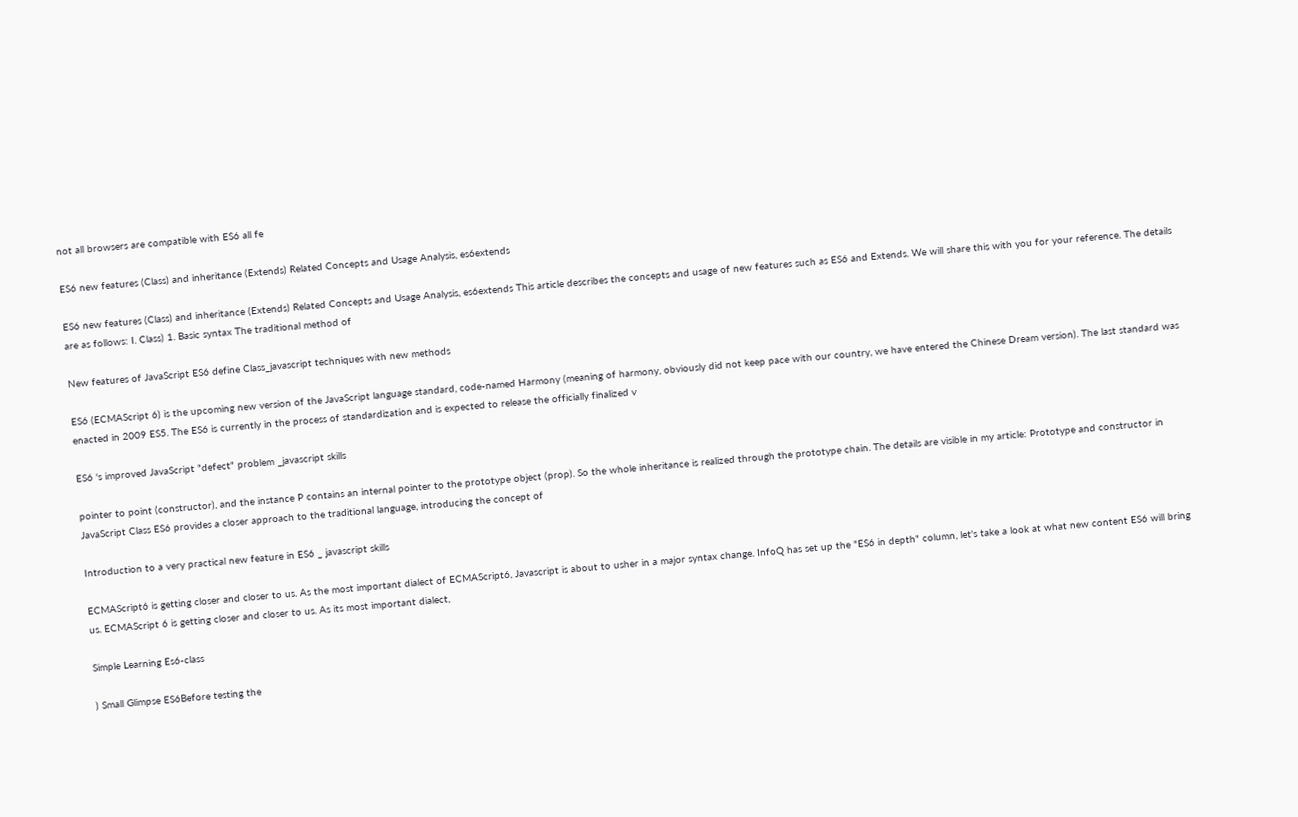not all browsers are compatible with ES6 all fe

ES6 new features (Class) and inheritance (Extends) Related Concepts and Usage Analysis, es6extends

ES6 new features (Class) and inheritance (Extends) Related Concepts and Usage Analysis, es6extends This article describes the concepts and usage of new features such as ES6 and Extends. We will share this with you for your reference. The details are as follows: I. Class) 1. Basic syntax The traditional method of

New features of JavaScript ES6 define Class_javascript techniques with new methods

ES6 (ECMAScript 6) is the upcoming new version of the JavaScript language standard, code-named Harmony (meaning of harmony, obviously did not keep pace with our country, we have entered the Chinese Dream version). The last standard was enacted in 2009 ES5. The ES6 is currently in the process of standardization and is expected to release the officially finalized v

ES6 's improved JavaScript "defect" problem _javascript skills

pointer to point (constructor), and the instance P contains an internal pointer to the prototype object (prop). So the whole inheritance is realized through the prototype chain. The details are visible in my article: Prototype and constructor in JavaScript Class ES6 provides a closer approach to the traditional language, introducing the concept of

Introduction to a very practical new feature in ES6 _ javascript skills

ECMAScript6 is getting closer and closer to us. As the most important dialect of ECMAScript6, Javascript is about to usher in a major syntax change. InfoQ has set up the "ES6 in depth" column, let's take a look at what new content ES6 will bring us. ECMAScript 6 is getting closer and closer to us. As its most important dialect,

Simple Learning Es6-class

) Small Glimpse ES6Before testing the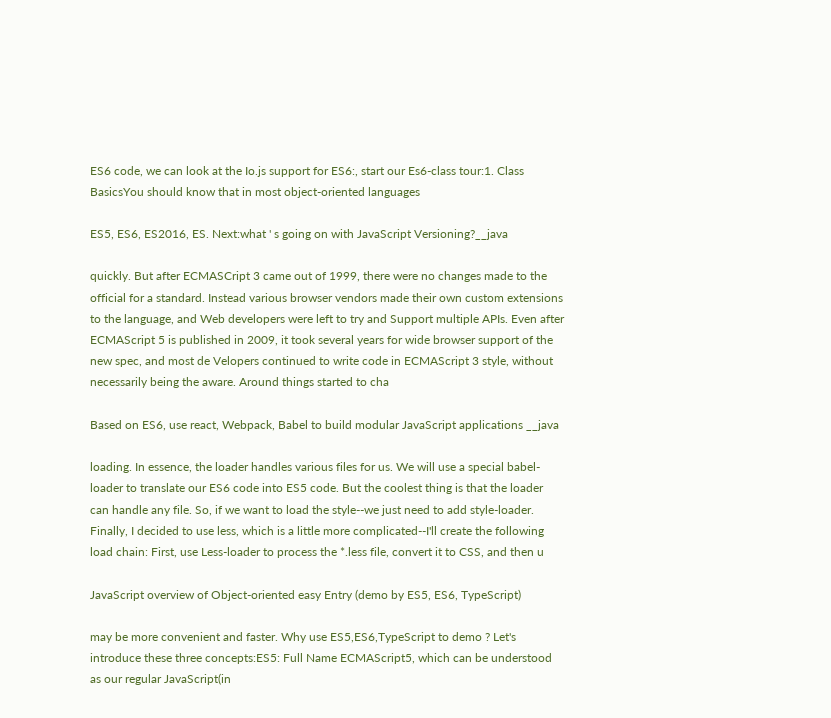ES6 code, we can look at the Io.js support for ES6:, start our Es6-class tour:1. Class BasicsYou should know that in most object-oriented languages

ES5, ES6, ES2016, ES. Next:what ' s going on with JavaScript Versioning?__java

quickly. But after ECMASCript 3 came out of 1999, there were no changes made to the official for a standard. Instead various browser vendors made their own custom extensions to the language, and Web developers were left to try and Support multiple APIs. Even after ECMAScript 5 is published in 2009, it took several years for wide browser support of the new spec, and most de Velopers continued to write code in ECMAScript 3 style, without necessarily being the aware. Around things started to cha

Based on ES6, use react, Webpack, Babel to build modular JavaScript applications __java

loading. In essence, the loader handles various files for us. We will use a special babel-loader to translate our ES6 code into ES5 code. But the coolest thing is that the loader can handle any file. So, if we want to load the style--we just need to add style-loader. Finally, I decided to use less, which is a little more complicated--I'll create the following load chain: First, use Less-loader to process the *.less file, convert it to CSS, and then u

JavaScript overview of Object-oriented easy Entry (demo by ES5, ES6, TypeScript)

may be more convenient and faster. Why use ES5,ES6,TypeScript to demo ? Let's introduce these three concepts:ES5: Full Name ECMAScript5, which can be understood as our regular JavaScript(in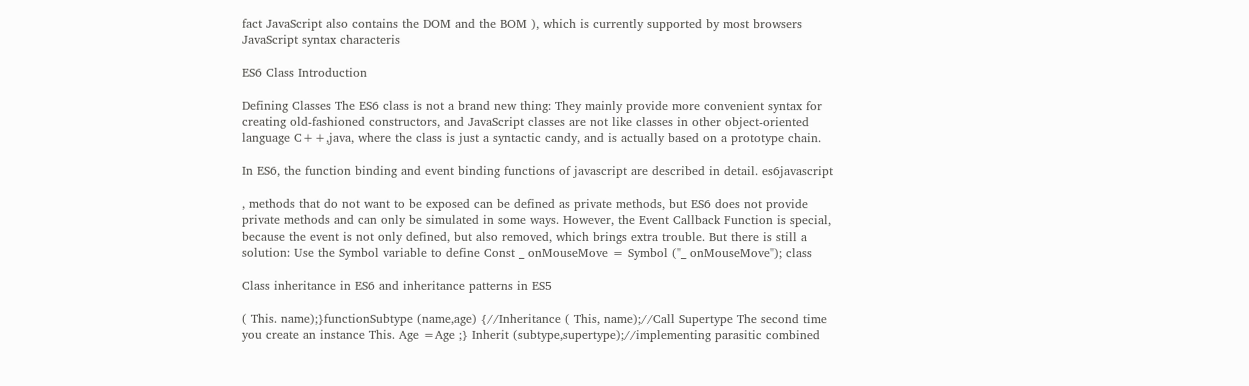fact JavaScript also contains the DOM and the BOM ), which is currently supported by most browsers JavaScript syntax characteris

ES6 Class Introduction

Defining Classes The ES6 class is not a brand new thing: They mainly provide more convenient syntax for creating old-fashioned constructors, and JavaScript classes are not like classes in other object-oriented language C++,java, where the class is just a syntactic candy, and is actually based on a prototype chain.

In ES6, the function binding and event binding functions of javascript are described in detail. es6javascript

, methods that do not want to be exposed can be defined as private methods, but ES6 does not provide private methods and can only be simulated in some ways. However, the Event Callback Function is special, because the event is not only defined, but also removed, which brings extra trouble. But there is still a solution: Use the Symbol variable to define Const _ onMouseMove = Symbol ("_ onMouseMove"); class

Class inheritance in ES6 and inheritance patterns in ES5

( This. name);}functionSubtype (name,age) {//Inheritance ( This, name);//Call Supertype The second time you create an instance This. Age =Age ;} Inherit (subtype,supertype);//implementing parasitic combined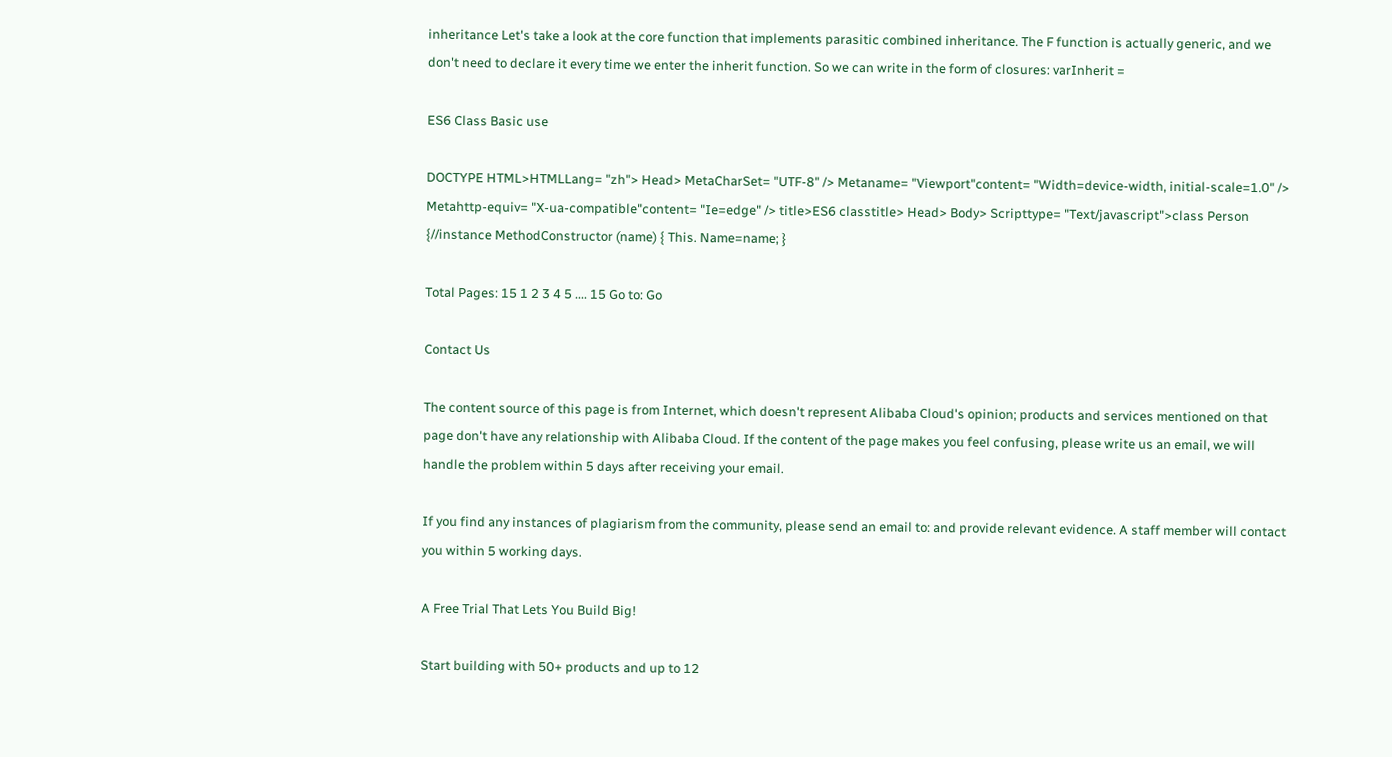inheritance Let's take a look at the core function that implements parasitic combined inheritance. The F function is actually generic, and we don't need to declare it every time we enter the inherit function. So we can write in the form of closures: varInherit =

ES6 Class Basic use

DOCTYPE HTML>HTMLLang= "zh"> Head> MetaCharSet= "UTF-8" /> Metaname= "Viewport"content= "Width=device-width, initial-scale=1.0" /> Metahttp-equiv= "X-ua-compatible"content= "Ie=edge" /> title>ES6 classtitle> Head> Body> Scripttype= "Text/javascript">class Person {//instance MethodConstructor (name) { This. Name=name; }

Total Pages: 15 1 2 3 4 5 .... 15 Go to: Go

Contact Us

The content source of this page is from Internet, which doesn't represent Alibaba Cloud's opinion; products and services mentioned on that page don't have any relationship with Alibaba Cloud. If the content of the page makes you feel confusing, please write us an email, we will handle the problem within 5 days after receiving your email.

If you find any instances of plagiarism from the community, please send an email to: and provide relevant evidence. A staff member will contact you within 5 working days.

A Free Trial That Lets You Build Big!

Start building with 50+ products and up to 12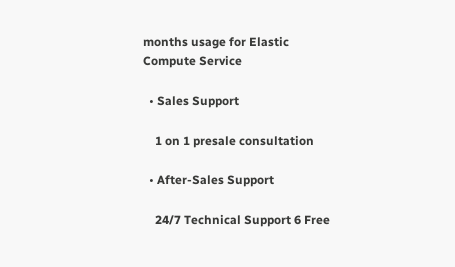months usage for Elastic Compute Service

  • Sales Support

    1 on 1 presale consultation

  • After-Sales Support

    24/7 Technical Support 6 Free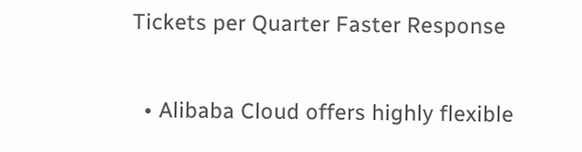Tickets per Quarter Faster Response

  • Alibaba Cloud offers highly flexible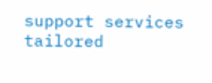support services tailored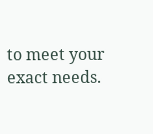to meet your exact needs.